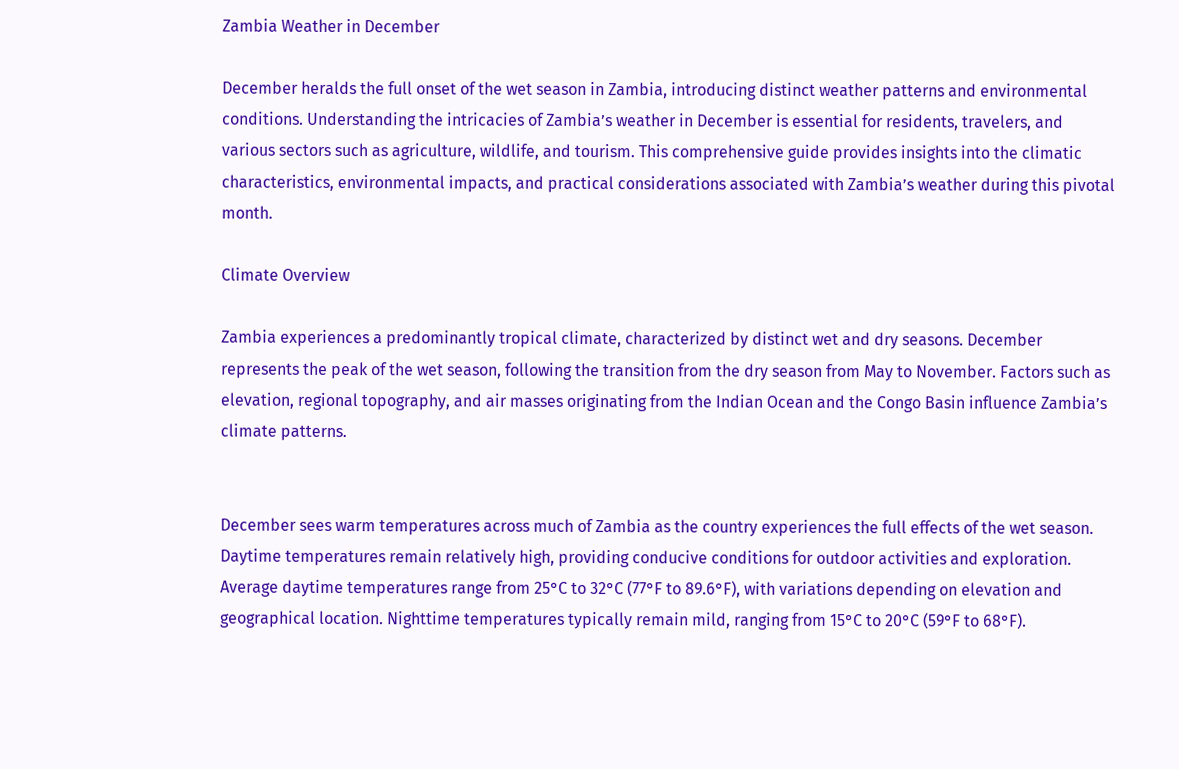Zambia Weather in December

December heralds the full onset of the wet season in Zambia, introducing distinct weather patterns and environmental conditions. Understanding the intricacies of Zambia’s weather in December is essential for residents, travelers, and various sectors such as agriculture, wildlife, and tourism. This comprehensive guide provides insights into the climatic characteristics, environmental impacts, and practical considerations associated with Zambia’s weather during this pivotal month.

Climate Overview

Zambia experiences a predominantly tropical climate, characterized by distinct wet and dry seasons. December represents the peak of the wet season, following the transition from the dry season from May to November. Factors such as elevation, regional topography, and air masses originating from the Indian Ocean and the Congo Basin influence Zambia’s climate patterns.


December sees warm temperatures across much of Zambia as the country experiences the full effects of the wet season. Daytime temperatures remain relatively high, providing conducive conditions for outdoor activities and exploration. Average daytime temperatures range from 25°C to 32°C (77°F to 89.6°F), with variations depending on elevation and geographical location. Nighttime temperatures typically remain mild, ranging from 15°C to 20°C (59°F to 68°F).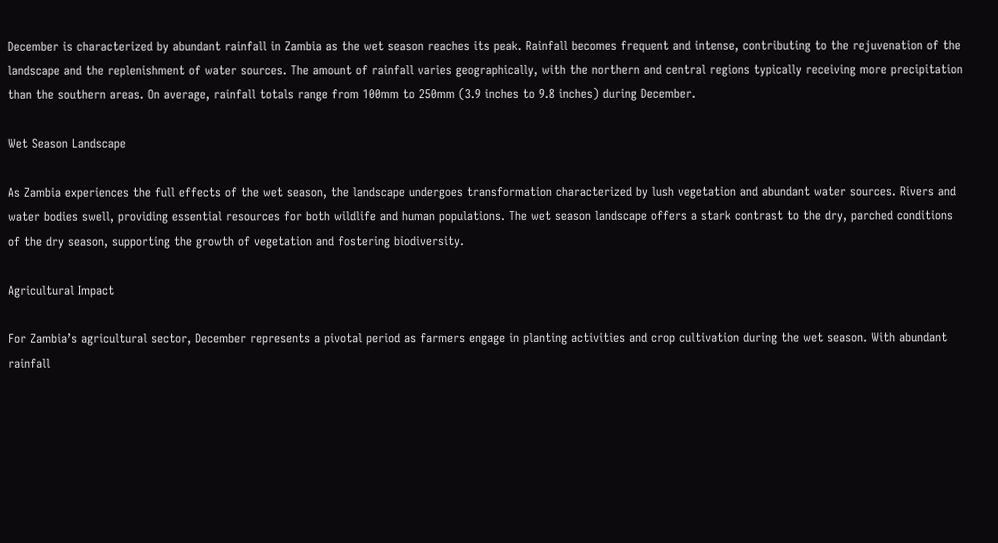December is characterized by abundant rainfall in Zambia as the wet season reaches its peak. Rainfall becomes frequent and intense, contributing to the rejuvenation of the landscape and the replenishment of water sources. The amount of rainfall varies geographically, with the northern and central regions typically receiving more precipitation than the southern areas. On average, rainfall totals range from 100mm to 250mm (3.9 inches to 9.8 inches) during December.

Wet Season Landscape

As Zambia experiences the full effects of the wet season, the landscape undergoes transformation characterized by lush vegetation and abundant water sources. Rivers and water bodies swell, providing essential resources for both wildlife and human populations. The wet season landscape offers a stark contrast to the dry, parched conditions of the dry season, supporting the growth of vegetation and fostering biodiversity.

Agricultural Impact

For Zambia’s agricultural sector, December represents a pivotal period as farmers engage in planting activities and crop cultivation during the wet season. With abundant rainfall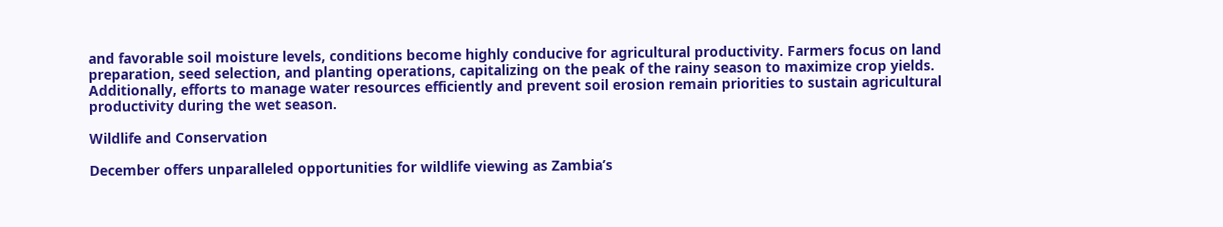and favorable soil moisture levels, conditions become highly conducive for agricultural productivity. Farmers focus on land preparation, seed selection, and planting operations, capitalizing on the peak of the rainy season to maximize crop yields. Additionally, efforts to manage water resources efficiently and prevent soil erosion remain priorities to sustain agricultural productivity during the wet season.

Wildlife and Conservation

December offers unparalleled opportunities for wildlife viewing as Zambia’s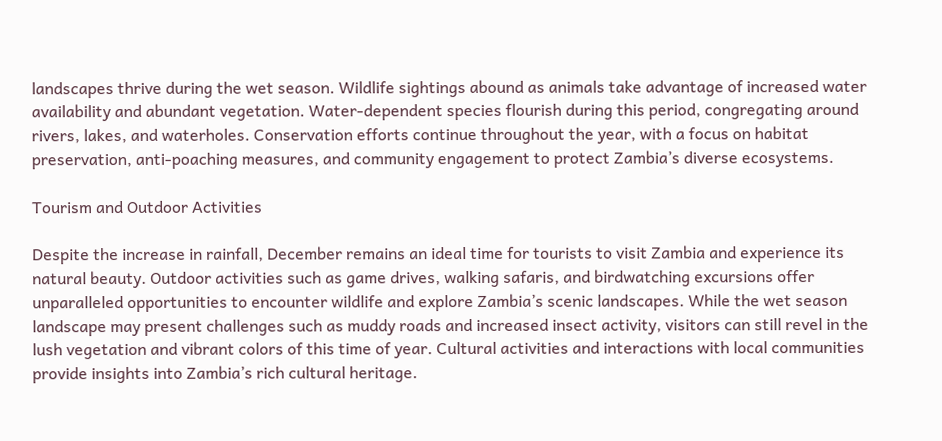landscapes thrive during the wet season. Wildlife sightings abound as animals take advantage of increased water availability and abundant vegetation. Water-dependent species flourish during this period, congregating around rivers, lakes, and waterholes. Conservation efforts continue throughout the year, with a focus on habitat preservation, anti-poaching measures, and community engagement to protect Zambia’s diverse ecosystems.

Tourism and Outdoor Activities

Despite the increase in rainfall, December remains an ideal time for tourists to visit Zambia and experience its natural beauty. Outdoor activities such as game drives, walking safaris, and birdwatching excursions offer unparalleled opportunities to encounter wildlife and explore Zambia’s scenic landscapes. While the wet season landscape may present challenges such as muddy roads and increased insect activity, visitors can still revel in the lush vegetation and vibrant colors of this time of year. Cultural activities and interactions with local communities provide insights into Zambia’s rich cultural heritage.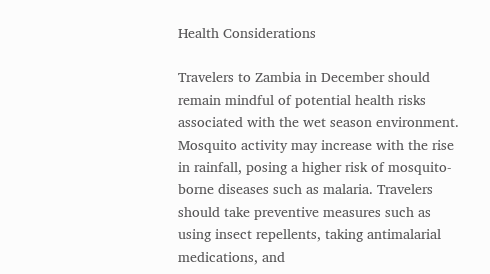Health Considerations

Travelers to Zambia in December should remain mindful of potential health risks associated with the wet season environment. Mosquito activity may increase with the rise in rainfall, posing a higher risk of mosquito-borne diseases such as malaria. Travelers should take preventive measures such as using insect repellents, taking antimalarial medications, and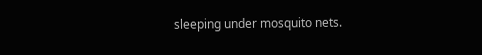sleeping under mosquito nets.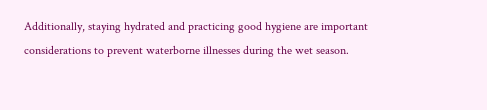Additionally, staying hydrated and practicing good hygiene are important considerations to prevent waterborne illnesses during the wet season.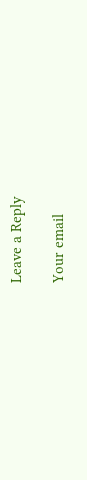Leave a Reply

Your email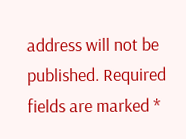address will not be published. Required fields are marked *